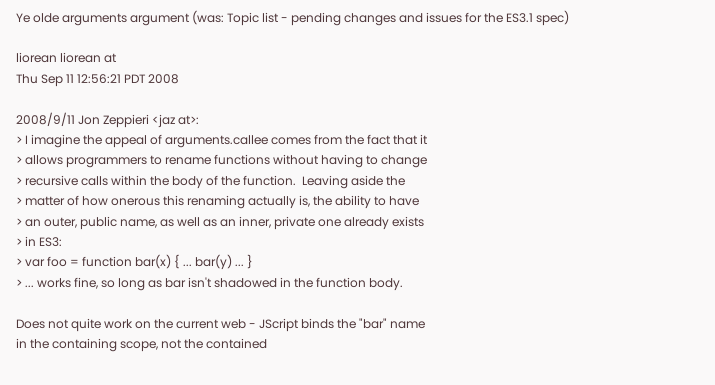Ye olde arguments argument (was: Topic list - pending changes and issues for the ES3.1 spec)

liorean liorean at
Thu Sep 11 12:56:21 PDT 2008

2008/9/11 Jon Zeppieri <jaz at>:
> I imagine the appeal of arguments.callee comes from the fact that it
> allows programmers to rename functions without having to change
> recursive calls within the body of the function.  Leaving aside the
> matter of how onerous this renaming actually is, the ability to have
> an outer, public name, as well as an inner, private one already exists
> in ES3:
> var foo = function bar(x) { ... bar(y) ... }
> ... works fine, so long as bar isn't shadowed in the function body.

Does not quite work on the current web - JScript binds the "bar" name
in the containing scope, not the contained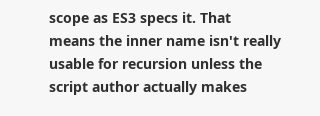scope as ES3 specs it. That
means the inner name isn't really usable for recursion unless the
script author actually makes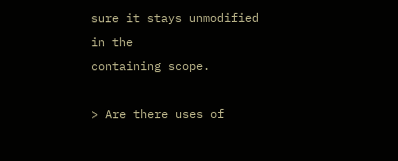sure it stays unmodified in the
containing scope.

> Are there uses of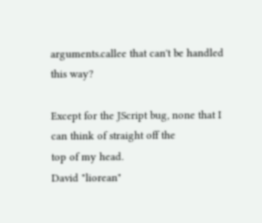arguments.callee that can't be handled this way?

Except for the JScript bug, none that I can think of straight off the
top of my head.
David "liorean"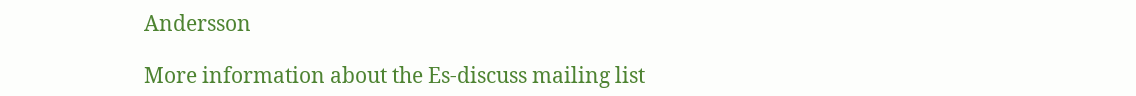Andersson

More information about the Es-discuss mailing list